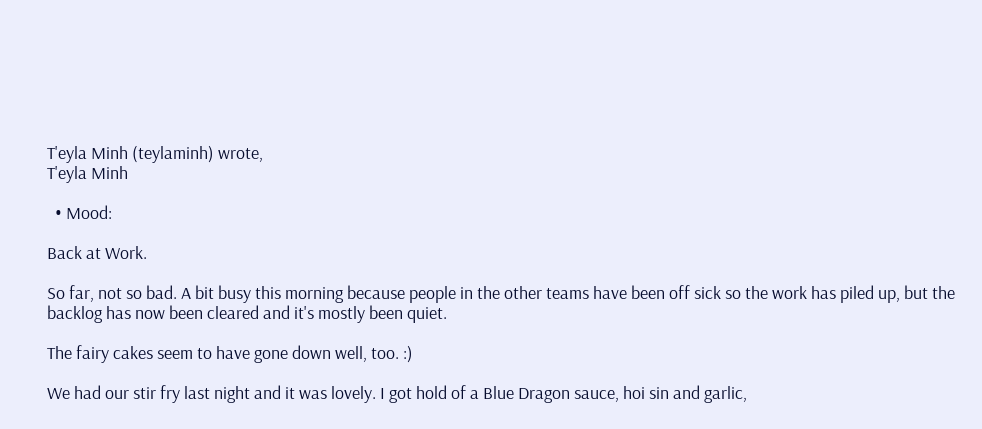T'eyla Minh (teylaminh) wrote,
T'eyla Minh

  • Mood:

Back at Work.

So far, not so bad. A bit busy this morning because people in the other teams have been off sick so the work has piled up, but the backlog has now been cleared and it's mostly been quiet.

The fairy cakes seem to have gone down well, too. :)

We had our stir fry last night and it was lovely. I got hold of a Blue Dragon sauce, hoi sin and garlic,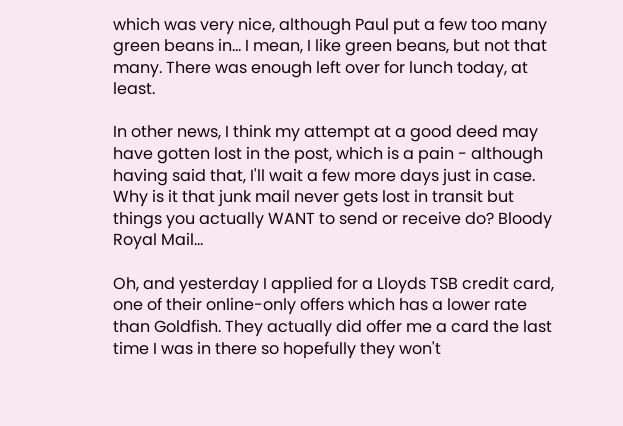which was very nice, although Paul put a few too many green beans in... I mean, I like green beans, but not that many. There was enough left over for lunch today, at least.

In other news, I think my attempt at a good deed may have gotten lost in the post, which is a pain - although having said that, I'll wait a few more days just in case. Why is it that junk mail never gets lost in transit but things you actually WANT to send or receive do? Bloody Royal Mail...

Oh, and yesterday I applied for a Lloyds TSB credit card, one of their online-only offers which has a lower rate than Goldfish. They actually did offer me a card the last time I was in there so hopefully they won't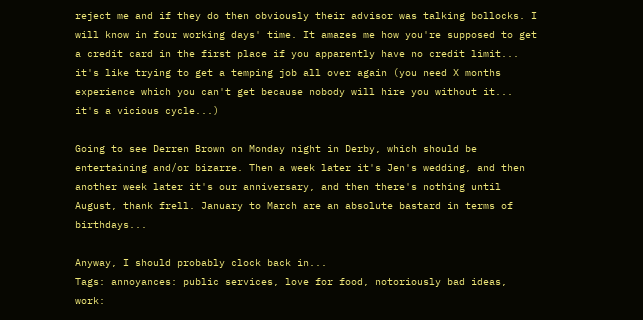reject me and if they do then obviously their advisor was talking bollocks. I will know in four working days' time. It amazes me how you're supposed to get a credit card in the first place if you apparently have no credit limit... it's like trying to get a temping job all over again (you need X months experience which you can't get because nobody will hire you without it... it's a vicious cycle...)

Going to see Derren Brown on Monday night in Derby, which should be entertaining and/or bizarre. Then a week later it's Jen's wedding, and then another week later it's our anniversary, and then there's nothing until August, thank frell. January to March are an absolute bastard in terms of birthdays...

Anyway, I should probably clock back in...
Tags: annoyances: public services, love for food, notoriously bad ideas, work: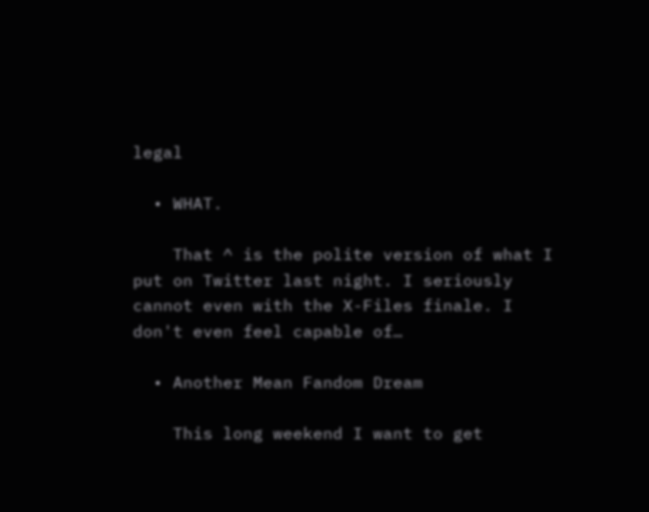legal

  • WHAT.

    That ^ is the polite version of what I put on Twitter last night. I seriously cannot even with the X-Files finale. I don't even feel capable of…

  • Another Mean Fandom Dream

    This long weekend I want to get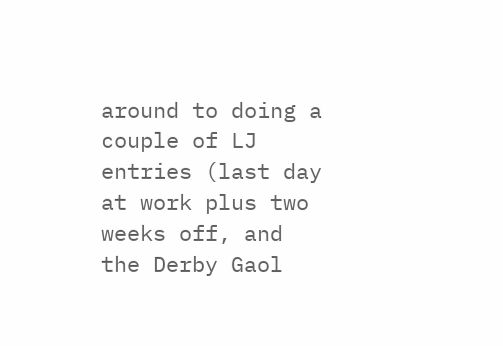around to doing a couple of LJ entries (last day at work plus two weeks off, and the Derby Gaol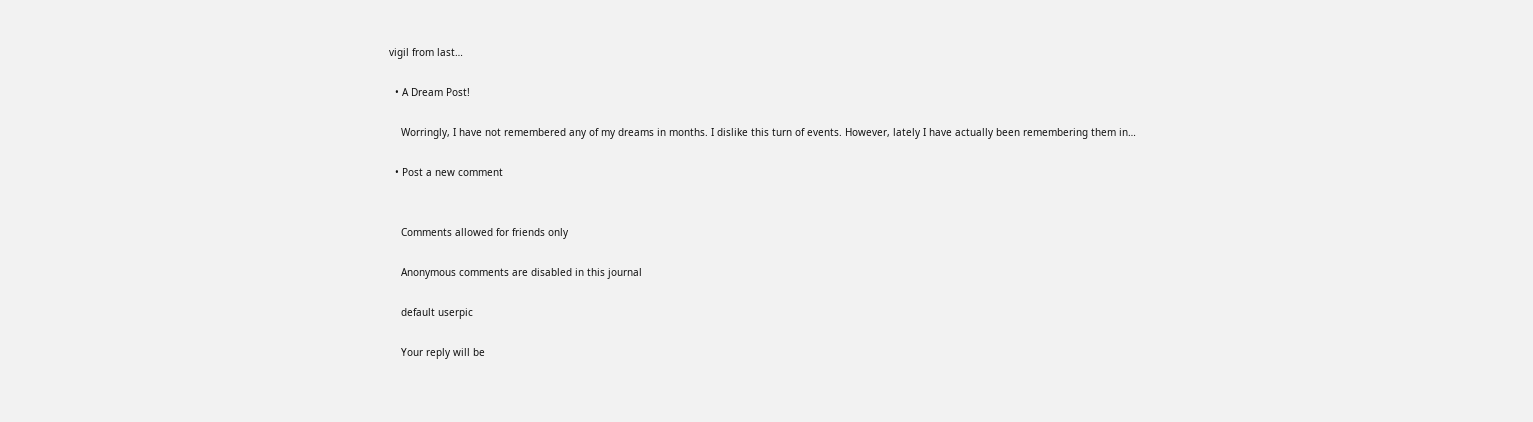vigil from last…

  • A Dream Post!

    Worringly, I have not remembered any of my dreams in months. I dislike this turn of events. However, lately I have actually been remembering them in…

  • Post a new comment


    Comments allowed for friends only

    Anonymous comments are disabled in this journal

    default userpic

    Your reply will be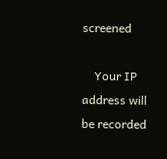screened

    Your IP address will be recorded